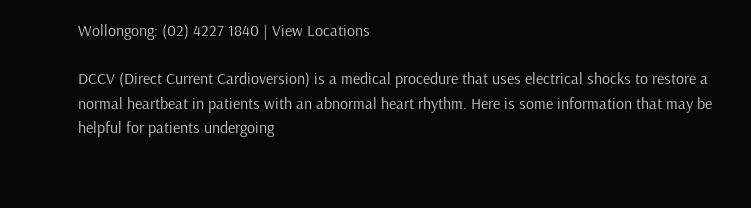Wollongong: (02) 4227 1840 | View Locations

DCCV (Direct Current Cardioversion) is a medical procedure that uses electrical shocks to restore a normal heartbeat in patients with an abnormal heart rhythm. Here is some information that may be helpful for patients undergoing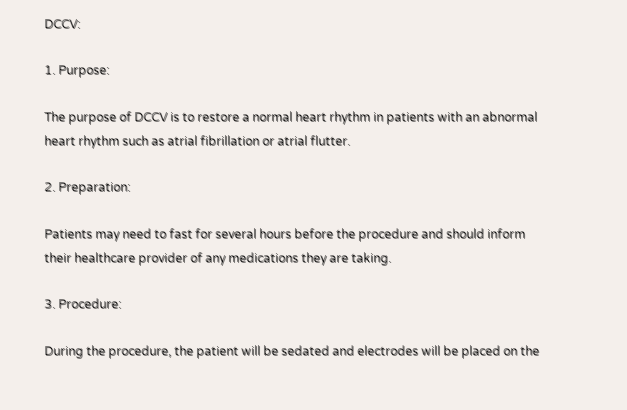DCCV:

1. Purpose:

The purpose of DCCV is to restore a normal heart rhythm in patients with an abnormal heart rhythm such as atrial fibrillation or atrial flutter.

2. Preparation:

Patients may need to fast for several hours before the procedure and should inform their healthcare provider of any medications they are taking.

3. Procedure:

During the procedure, the patient will be sedated and electrodes will be placed on the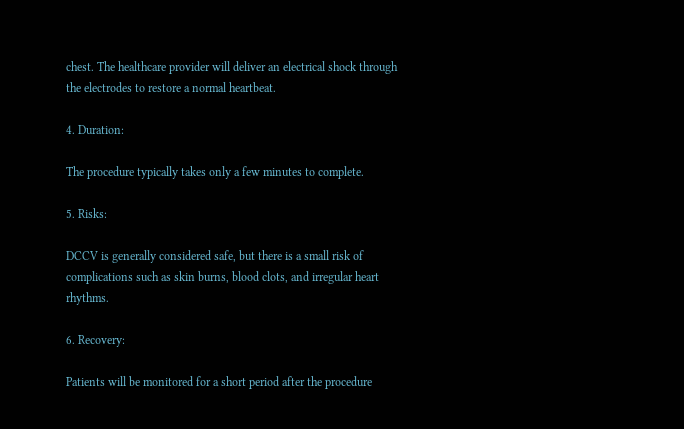chest. The healthcare provider will deliver an electrical shock through the electrodes to restore a normal heartbeat.

4. Duration:

The procedure typically takes only a few minutes to complete.

5. Risks:

DCCV is generally considered safe, but there is a small risk of complications such as skin burns, blood clots, and irregular heart rhythms.

6. Recovery:

Patients will be monitored for a short period after the procedure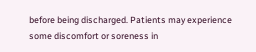before being discharged. Patients may experience some discomfort or soreness in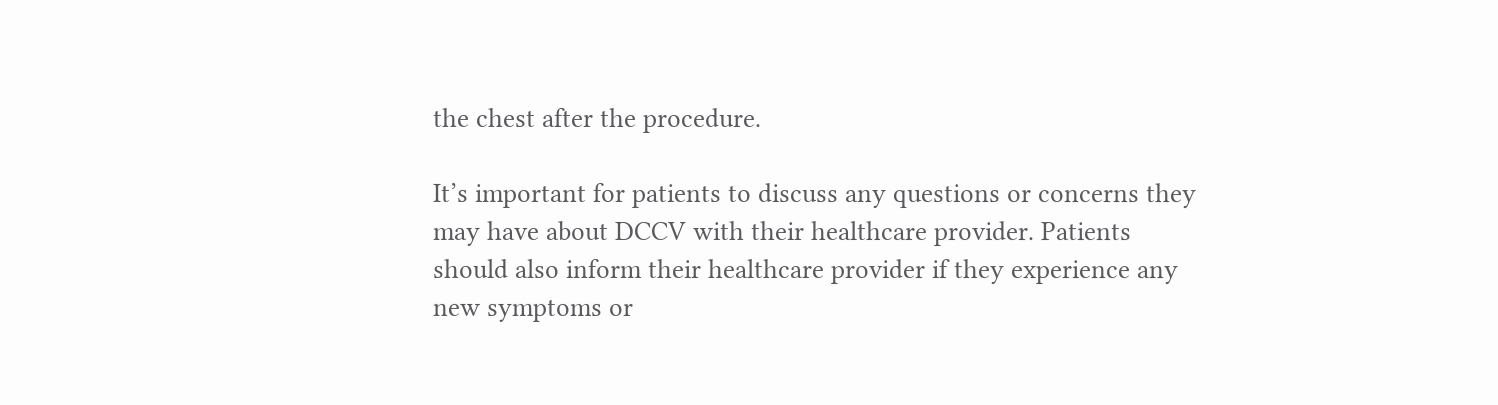the chest after the procedure.

It’s important for patients to discuss any questions or concerns they may have about DCCV with their healthcare provider. Patients should also inform their healthcare provider if they experience any new symptoms or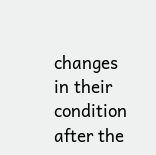changes in their condition after the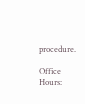procedure.

Office Hours: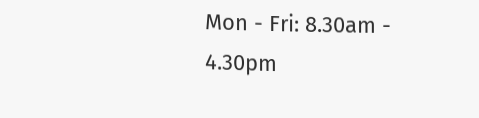Mon - Fri: 8.30am - 4.30pm